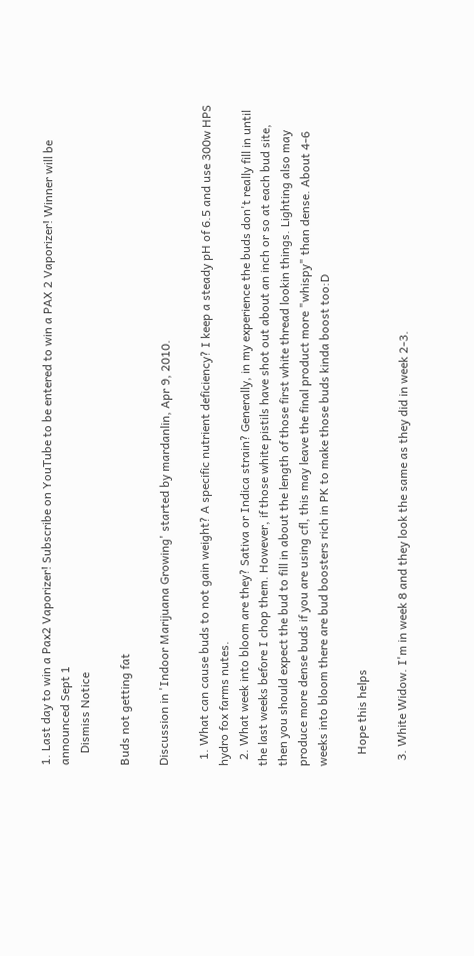1. Last day to win a Pax2 Vaporizer! Subscribe on YouTube to be entered to win a PAX 2 Vaporizer! Winner will be announced Sept 1
    Dismiss Notice

Buds not getting fat

Discussion in 'Indoor Marijuana Growing' started by mardanlin, Apr 9, 2010.

  1. What can cause buds to not gain weight? A specific nutrient deficiency? I keep a steady pH of 6.5 and use 300w HPS hydro fox farms nutes.
  2. What week into bloom are they? Sativa or Indica strain? Generally, in my experience the buds don't really fill in until the last weeks before I chop them. However, if those white pistils have shot out about an inch or so at each bud site, then you should expect the bud to fill in about the length of those first white thread lookin things. Lighting also may produce more dense buds if you are using cfl, this may leave the final product more "whispy" than dense. About 4-6 weeks into bloom there are bud boosters rich in PK to make those buds kinda boost too:D

    Hope this helps

  3. White Widow. I'm in week 8 and they look the same as they did in week 2-3.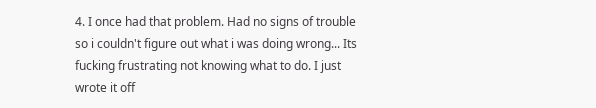4. I once had that problem. Had no signs of trouble so i couldn't figure out what i was doing wrong... Its fucking frustrating not knowing what to do. I just wrote it off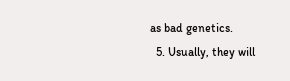as bad genetics.
  5. Usually, they will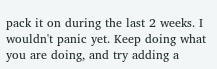pack it on during the last 2 weeks. I wouldn't panic yet. Keep doing what you are doing, and try adding a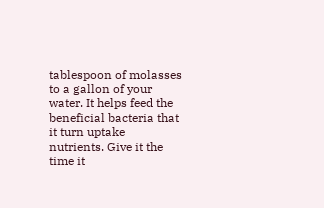tablespoon of molasses to a gallon of your water. It helps feed the beneficial bacteria that it turn uptake nutrients. Give it the time it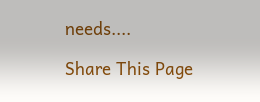needs....

Share This Page